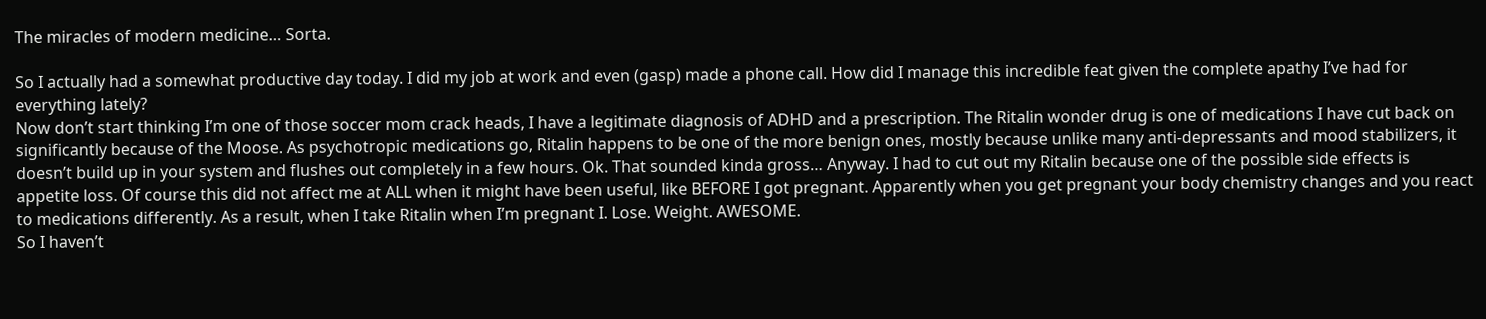The miracles of modern medicine… Sorta.

So I actually had a somewhat productive day today. I did my job at work and even (gasp) made a phone call. How did I manage this incredible feat given the complete apathy I’ve had for everything lately?
Now don’t start thinking I’m one of those soccer mom crack heads, I have a legitimate diagnosis of ADHD and a prescription. The Ritalin wonder drug is one of medications I have cut back on significantly because of the Moose. As psychotropic medications go, Ritalin happens to be one of the more benign ones, mostly because unlike many anti-depressants and mood stabilizers, it doesn’t build up in your system and flushes out completely in a few hours. Ok. That sounded kinda gross… Anyway. I had to cut out my Ritalin because one of the possible side effects is appetite loss. Of course this did not affect me at ALL when it might have been useful, like BEFORE I got pregnant. Apparently when you get pregnant your body chemistry changes and you react to medications differently. As a result, when I take Ritalin when I’m pregnant I. Lose. Weight. AWESOME.
So I haven’t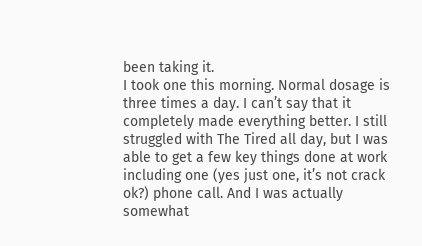been taking it.
I took one this morning. Normal dosage is three times a day. I can’t say that it completely made everything better. I still struggled with The Tired all day, but I was able to get a few key things done at work including one (yes just one, it’s not crack ok?) phone call. And I was actually somewhat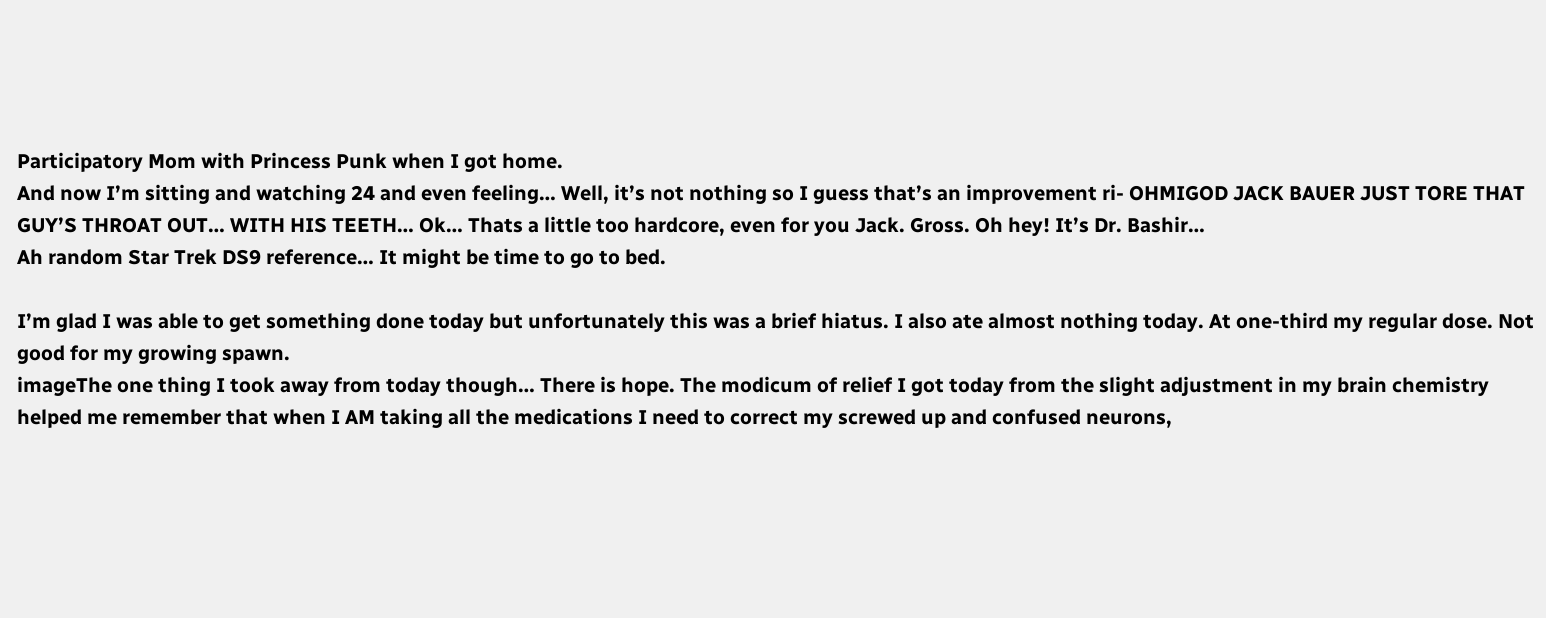Participatory Mom with Princess Punk when I got home.
And now I’m sitting and watching 24 and even feeling… Well, it’s not nothing so I guess that’s an improvement ri- OHMIGOD JACK BAUER JUST TORE THAT GUY’S THROAT OUT… WITH HIS TEETH… Ok… Thats a little too hardcore, even for you Jack. Gross. Oh hey! It’s Dr. Bashir…
Ah random Star Trek DS9 reference… It might be time to go to bed.

I’m glad I was able to get something done today but unfortunately this was a brief hiatus. I also ate almost nothing today. At one-third my regular dose. Not good for my growing spawn.
imageThe one thing I took away from today though… There is hope. The modicum of relief I got today from the slight adjustment in my brain chemistry helped me remember that when I AM taking all the medications I need to correct my screwed up and confused neurons,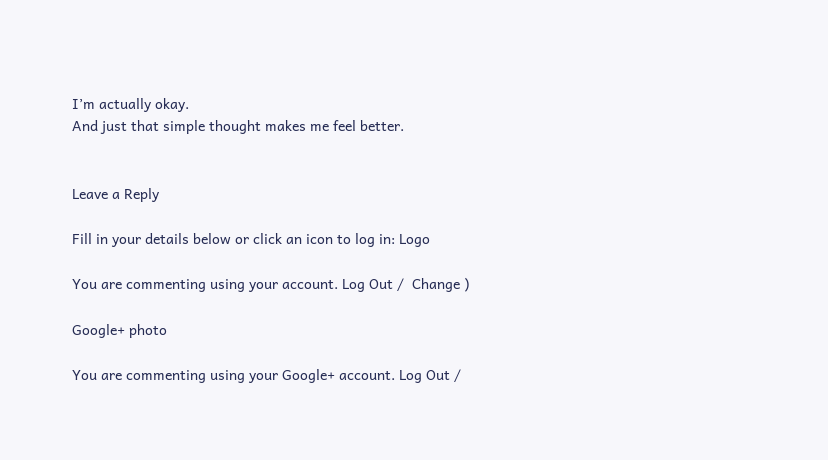I’m actually okay.
And just that simple thought makes me feel better.


Leave a Reply

Fill in your details below or click an icon to log in: Logo

You are commenting using your account. Log Out /  Change )

Google+ photo

You are commenting using your Google+ account. Log Out /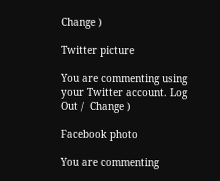Change )

Twitter picture

You are commenting using your Twitter account. Log Out /  Change )

Facebook photo

You are commenting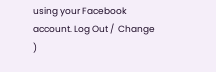using your Facebook account. Log Out /  Change )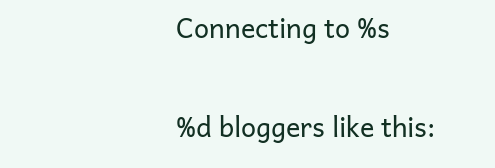Connecting to %s

%d bloggers like this: